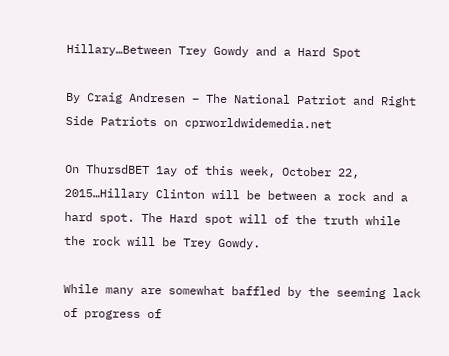Hillary…Between Trey Gowdy and a Hard Spot

By Craig Andresen – The National Patriot and Right Side Patriots on cprworldwidemedia.net

On ThursdBET 1ay of this week, October 22, 2015…Hillary Clinton will be between a rock and a hard spot. The Hard spot will of the truth while the rock will be Trey Gowdy.

While many are somewhat baffled by the seeming lack of progress of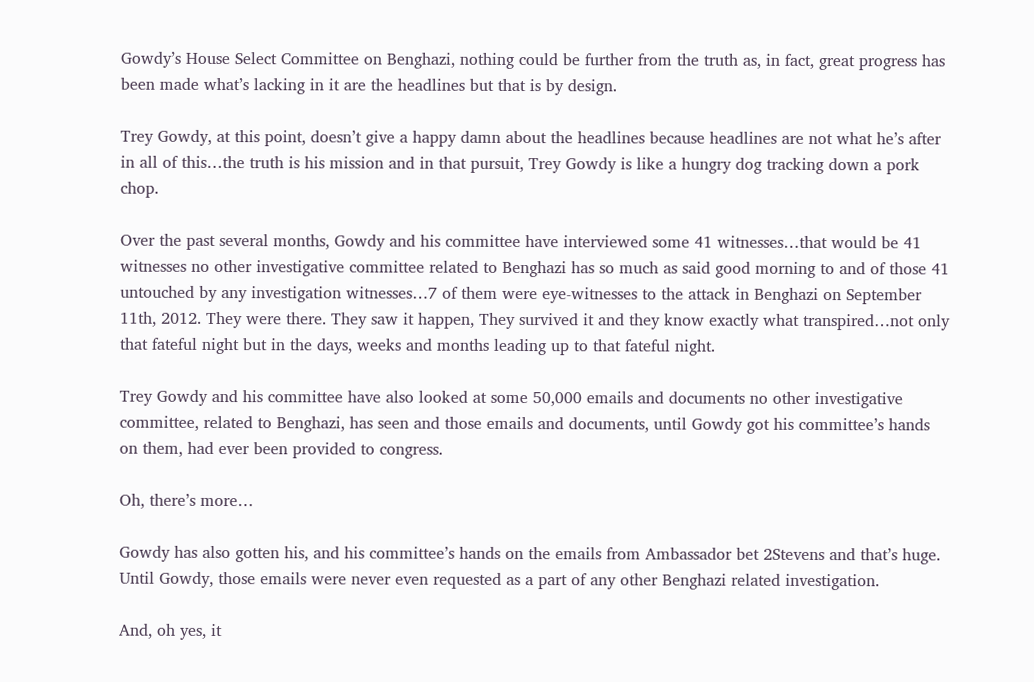Gowdy’s House Select Committee on Benghazi, nothing could be further from the truth as, in fact, great progress has been made what’s lacking in it are the headlines but that is by design.

Trey Gowdy, at this point, doesn’t give a happy damn about the headlines because headlines are not what he’s after in all of this…the truth is his mission and in that pursuit, Trey Gowdy is like a hungry dog tracking down a pork chop.

Over the past several months, Gowdy and his committee have interviewed some 41 witnesses…that would be 41 witnesses no other investigative committee related to Benghazi has so much as said good morning to and of those 41 untouched by any investigation witnesses…7 of them were eye-witnesses to the attack in Benghazi on September 11th, 2012. They were there. They saw it happen, They survived it and they know exactly what transpired…not only that fateful night but in the days, weeks and months leading up to that fateful night.

Trey Gowdy and his committee have also looked at some 50,000 emails and documents no other investigative committee, related to Benghazi, has seen and those emails and documents, until Gowdy got his committee’s hands on them, had ever been provided to congress.

Oh, there’s more…

Gowdy has also gotten his, and his committee’s hands on the emails from Ambassador bet 2Stevens and that’s huge. Until Gowdy, those emails were never even requested as a part of any other Benghazi related investigation.

And, oh yes, it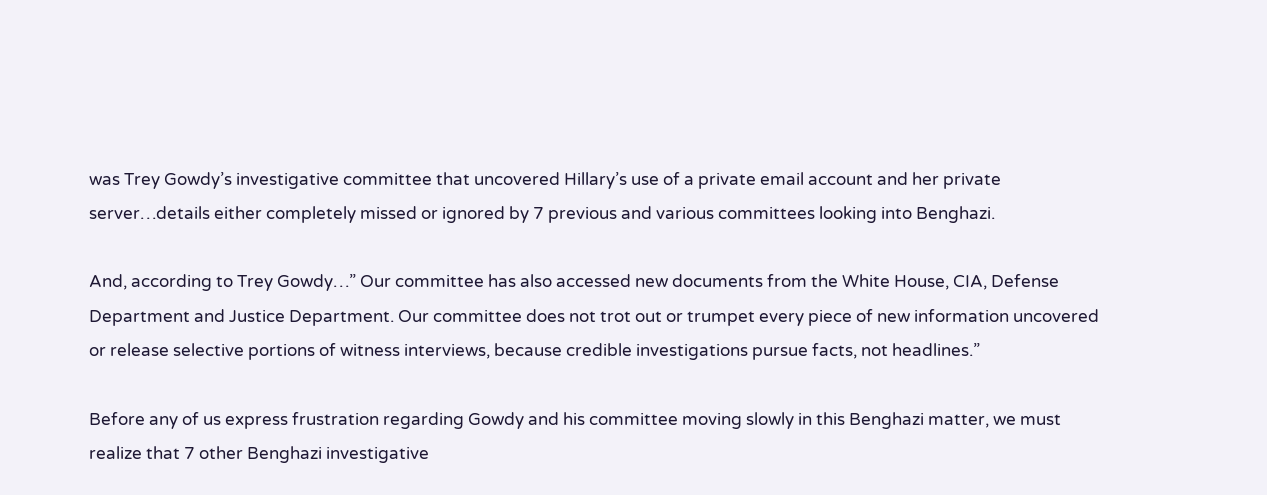was Trey Gowdy’s investigative committee that uncovered Hillary’s use of a private email account and her private server…details either completely missed or ignored by 7 previous and various committees looking into Benghazi.

And, according to Trey Gowdy…” Our committee has also accessed new documents from the White House, CIA, Defense Department and Justice Department. Our committee does not trot out or trumpet every piece of new information uncovered or release selective portions of witness interviews, because credible investigations pursue facts, not headlines.”

Before any of us express frustration regarding Gowdy and his committee moving slowly in this Benghazi matter, we must realize that 7 other Benghazi investigative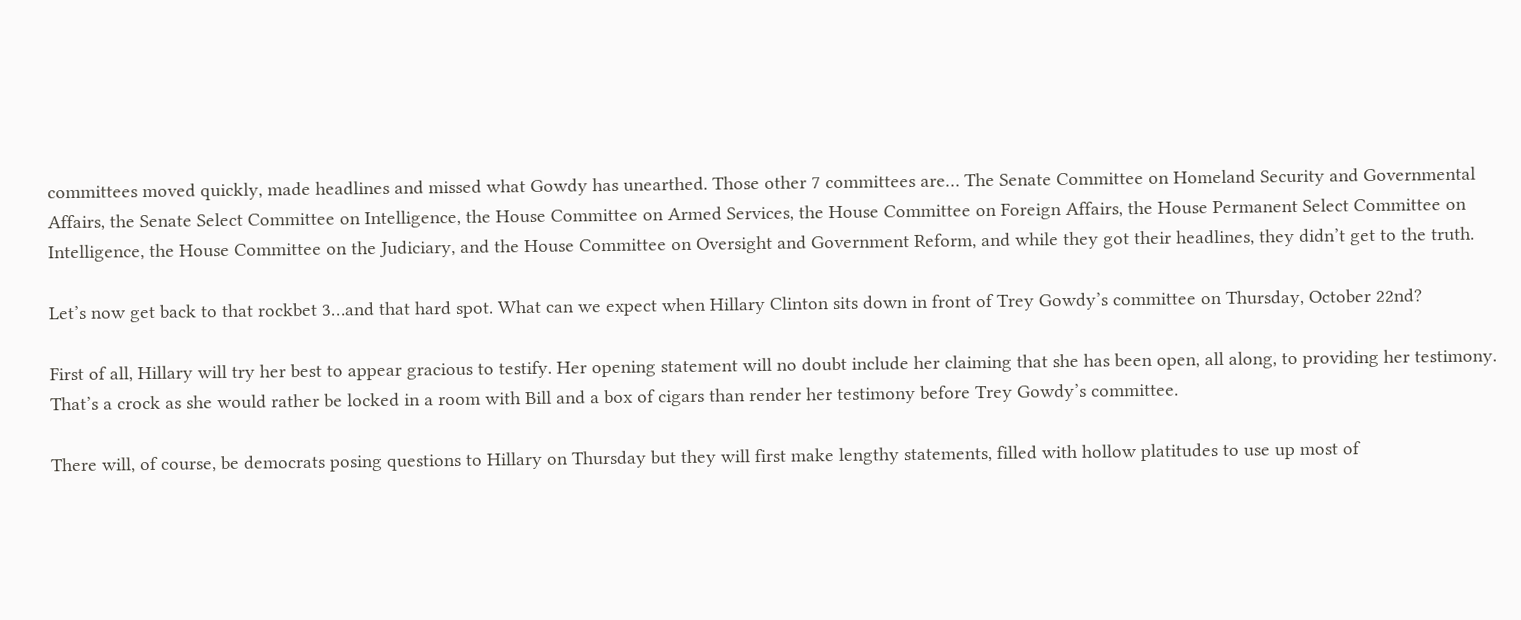committees moved quickly, made headlines and missed what Gowdy has unearthed. Those other 7 committees are… The Senate Committee on Homeland Security and Governmental Affairs, the Senate Select Committee on Intelligence, the House Committee on Armed Services, the House Committee on Foreign Affairs, the House Permanent Select Committee on Intelligence, the House Committee on the Judiciary, and the House Committee on Oversight and Government Reform, and while they got their headlines, they didn’t get to the truth.

Let’s now get back to that rockbet 3…and that hard spot. What can we expect when Hillary Clinton sits down in front of Trey Gowdy’s committee on Thursday, October 22nd?

First of all, Hillary will try her best to appear gracious to testify. Her opening statement will no doubt include her claiming that she has been open, all along, to providing her testimony. That’s a crock as she would rather be locked in a room with Bill and a box of cigars than render her testimony before Trey Gowdy’s committee.

There will, of course, be democrats posing questions to Hillary on Thursday but they will first make lengthy statements, filled with hollow platitudes to use up most of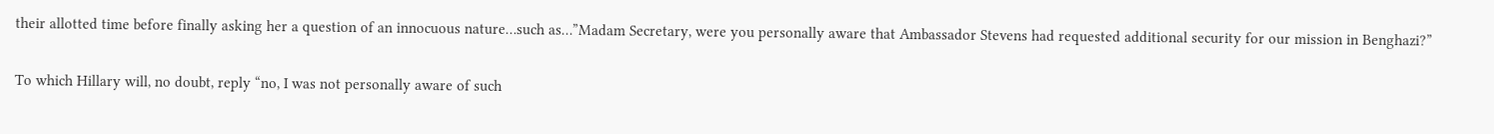their allotted time before finally asking her a question of an innocuous nature…such as…”Madam Secretary, were you personally aware that Ambassador Stevens had requested additional security for our mission in Benghazi?”

To which Hillary will, no doubt, reply “no, I was not personally aware of such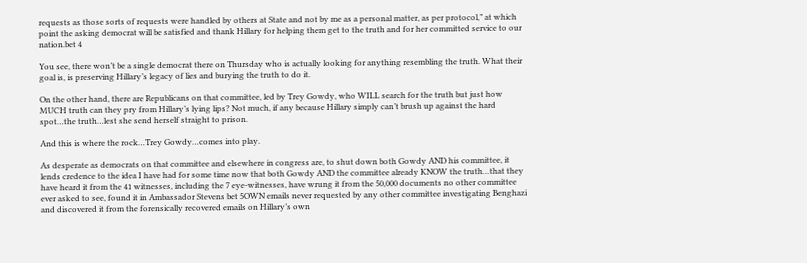requests as those sorts of requests were handled by others at State and not by me as a personal matter, as per protocol,” at which point the asking democrat will be satisfied and thank Hillary for helping them get to the truth and for her committed service to our nation.bet 4

You see, there won’t be a single democrat there on Thursday who is actually looking for anything resembling the truth. What their goal is, is preserving Hillary’s legacy of lies and burying the truth to do it.

On the other hand, there are Republicans on that committee, led by Trey Gowdy, who WILL search for the truth but just how MUCH truth can they pry from Hillary’s lying lips? Not much, if any because Hillary simply can’t brush up against the hard spot…the truth…lest she send herself straight to prison.

And this is where the rock…Trey Gowdy…comes into play.

As desperate as democrats on that committee and elsewhere in congress are, to shut down both Gowdy AND his committee, it lends credence to the idea I have had for some time now that both Gowdy AND the committee already KNOW the truth…that they have heard it from the 41 witnesses, including the 7 eye-witnesses, have wrung it from the 50,000 documents no other committee ever asked to see, found it in Ambassador Stevens bet 5OWN emails never requested by any other committee investigating Benghazi and discovered it from the forensically recovered emails on Hillary’s own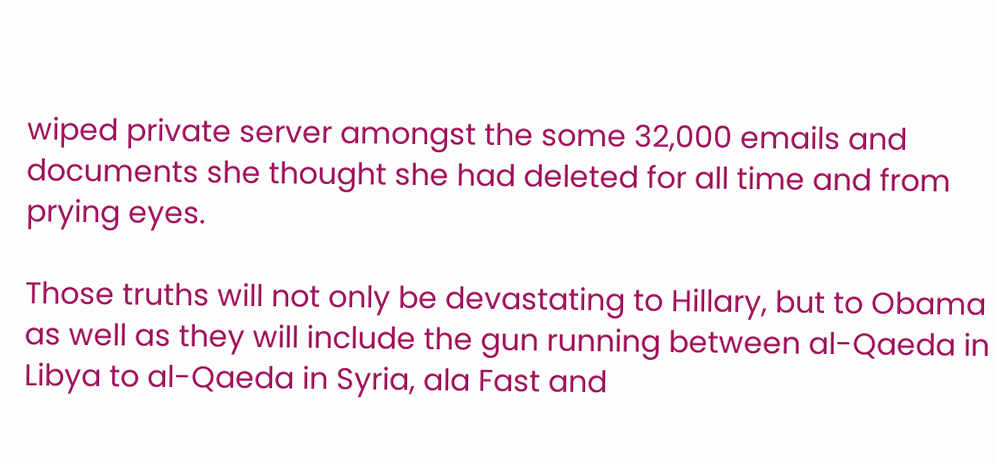wiped private server amongst the some 32,000 emails and documents she thought she had deleted for all time and from prying eyes.

Those truths will not only be devastating to Hillary, but to Obama as well as they will include the gun running between al-Qaeda in Libya to al-Qaeda in Syria, ala Fast and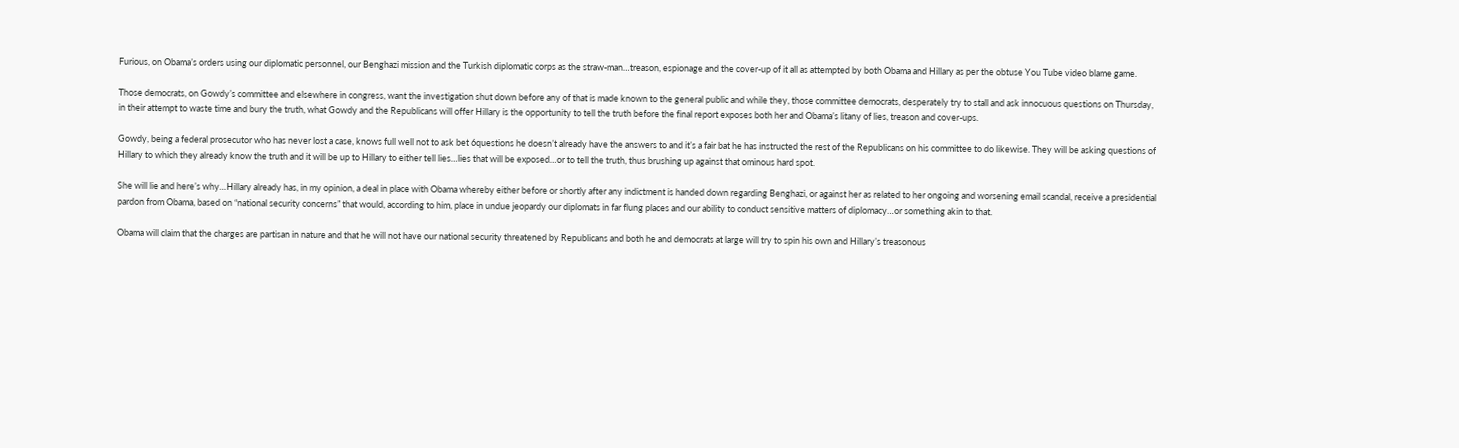Furious, on Obama’s orders using our diplomatic personnel, our Benghazi mission and the Turkish diplomatic corps as the straw-man…treason, espionage and the cover-up of it all as attempted by both Obama and Hillary as per the obtuse You Tube video blame game.

Those democrats, on Gowdy’s committee and elsewhere in congress, want the investigation shut down before any of that is made known to the general public and while they, those committee democrats, desperately try to stall and ask innocuous questions on Thursday, in their attempt to waste time and bury the truth, what Gowdy and the Republicans will offer Hillary is the opportunity to tell the truth before the final report exposes both her and Obama’s litany of lies, treason and cover-ups.

Gowdy, being a federal prosecutor who has never lost a case, knows full well not to ask bet 6questions he doesn’t already have the answers to and it’s a fair bat he has instructed the rest of the Republicans on his committee to do likewise. They will be asking questions of Hillary to which they already know the truth and it will be up to Hillary to either tell lies…lies that will be exposed…or to tell the truth, thus brushing up against that ominous hard spot.

She will lie and here’s why…Hillary already has, in my opinion, a deal in place with Obama whereby either before or shortly after any indictment is handed down regarding Benghazi, or against her as related to her ongoing and worsening email scandal, receive a presidential pardon from Obama, based on “national security concerns” that would, according to him, place in undue jeopardy our diplomats in far flung places and our ability to conduct sensitive matters of diplomacy…or something akin to that.

Obama will claim that the charges are partisan in nature and that he will not have our national security threatened by Republicans and both he and democrats at large will try to spin his own and Hillary’s treasonous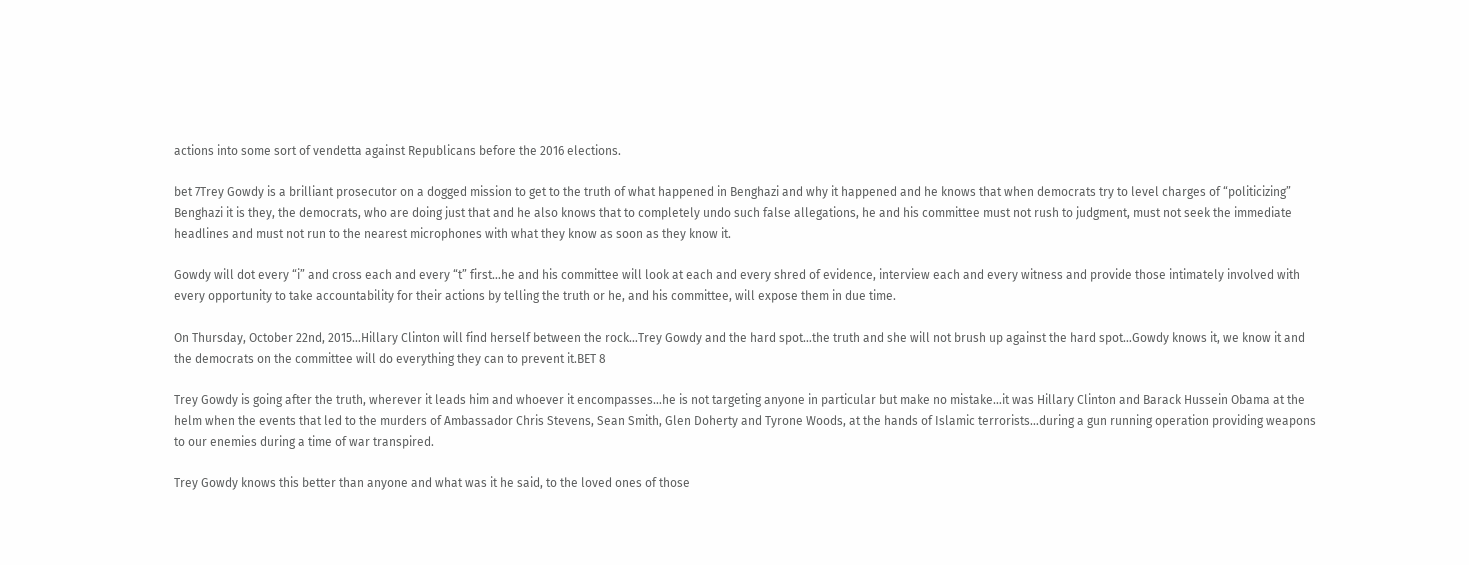actions into some sort of vendetta against Republicans before the 2016 elections.

bet 7Trey Gowdy is a brilliant prosecutor on a dogged mission to get to the truth of what happened in Benghazi and why it happened and he knows that when democrats try to level charges of “politicizing” Benghazi it is they, the democrats, who are doing just that and he also knows that to completely undo such false allegations, he and his committee must not rush to judgment, must not seek the immediate headlines and must not run to the nearest microphones with what they know as soon as they know it.

Gowdy will dot every “i” and cross each and every “t” first…he and his committee will look at each and every shred of evidence, interview each and every witness and provide those intimately involved with every opportunity to take accountability for their actions by telling the truth or he, and his committee, will expose them in due time.

On Thursday, October 22nd, 2015…Hillary Clinton will find herself between the rock…Trey Gowdy and the hard spot…the truth and she will not brush up against the hard spot…Gowdy knows it, we know it and the democrats on the committee will do everything they can to prevent it.BET 8

Trey Gowdy is going after the truth, wherever it leads him and whoever it encompasses…he is not targeting anyone in particular but make no mistake…it was Hillary Clinton and Barack Hussein Obama at the helm when the events that led to the murders of Ambassador Chris Stevens, Sean Smith, Glen Doherty and Tyrone Woods, at the hands of Islamic terrorists…during a gun running operation providing weapons to our enemies during a time of war transpired.

Trey Gowdy knows this better than anyone and what was it he said, to the loved ones of those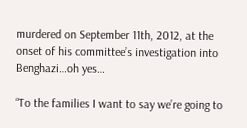murdered on September 11th, 2012, at the onset of his committee’s investigation into Benghazi…oh yes…

“To the families I want to say we’re going to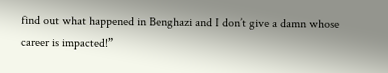find out what happened in Benghazi and I don’t give a damn whose career is impacted!”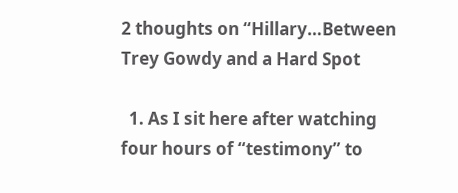2 thoughts on “Hillary…Between Trey Gowdy and a Hard Spot

  1. As I sit here after watching four hours of “testimony” to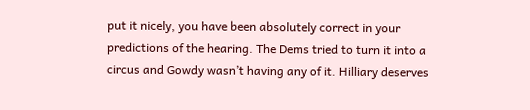put it nicely, you have been absolutely correct in your predictions of the hearing. The Dems tried to turn it into a circus and Gowdy wasn’t having any of it. Hilliary deserves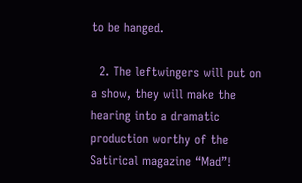to be hanged.

  2. The leftwingers will put on a show, they will make the hearing into a dramatic production worthy of the Satirical magazine “Mad”!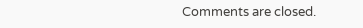Comments are closed.